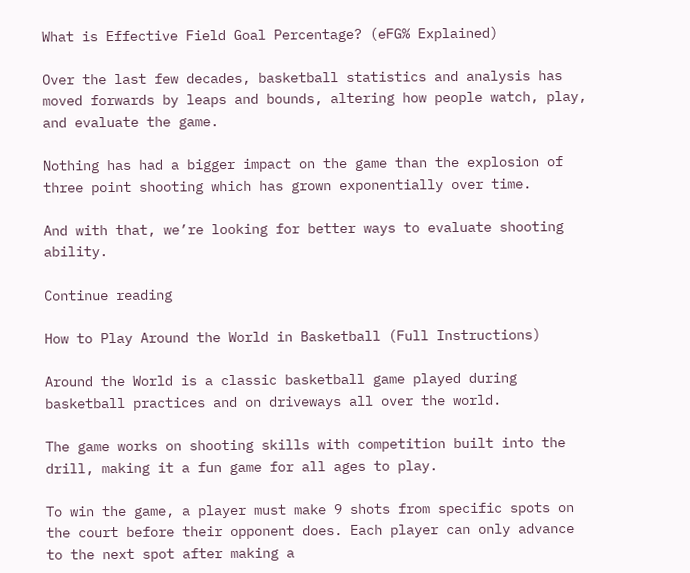What is Effective Field Goal Percentage? (eFG% Explained)

Over the last few decades, basketball statistics and analysis has moved forwards by leaps and bounds, altering how people watch, play, and evaluate the game.

Nothing has had a bigger impact on the game than the explosion of three point shooting which has grown exponentially over time.

And with that, we’re looking for better ways to evaluate shooting ability.

Continue reading

How to Play Around the World in Basketball (Full Instructions)

Around the World is a classic basketball game played during basketball practices and on driveways all over the world.

The game works on shooting skills with competition built into the drill, making it a fun game for all ages to play.

To win the game, a player must make 9 shots from specific spots on the court before their opponent does. Each player can only advance to the next spot after making a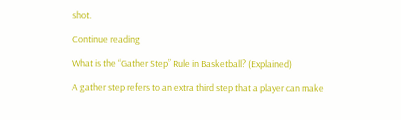shot.

Continue reading

What is the “Gather Step” Rule in Basketball? (Explained)

A gather step refers to an extra third step that a player can make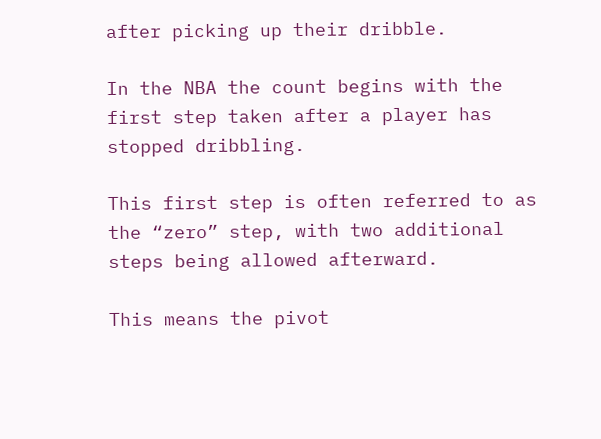after picking up their dribble.

In the NBA the count begins with the first step taken after a player has stopped dribbling.

This first step is often referred to as the “zero” step, with two additional steps being allowed afterward.

This means the pivot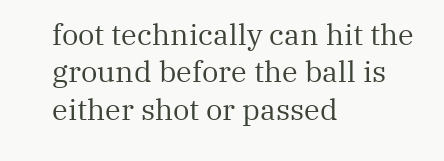foot technically can hit the ground before the ball is either shot or passed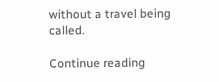without a travel being called.

Continue reading